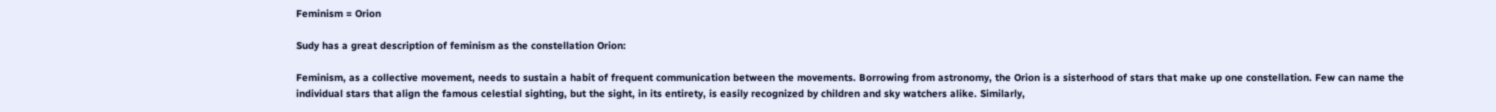Feminism = Orion

Sudy has a great description of feminism as the constellation Orion:

Feminism, as a collective movement, needs to sustain a habit of frequent communication between the movements. Borrowing from astronomy, the Orion is a sisterhood of stars that make up one constellation. Few can name the individual stars that align the famous celestial sighting, but the sight, in its entirety, is easily recognized by children and sky watchers alike. Similarly,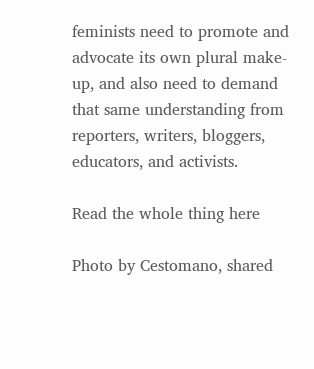feminists need to promote and advocate its own plural make-up, and also need to demand that same understanding from reporters, writers, bloggers, educators, and activists.

Read the whole thing here

Photo by Cestomano, shared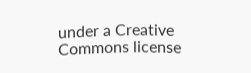under a Creative Commons license